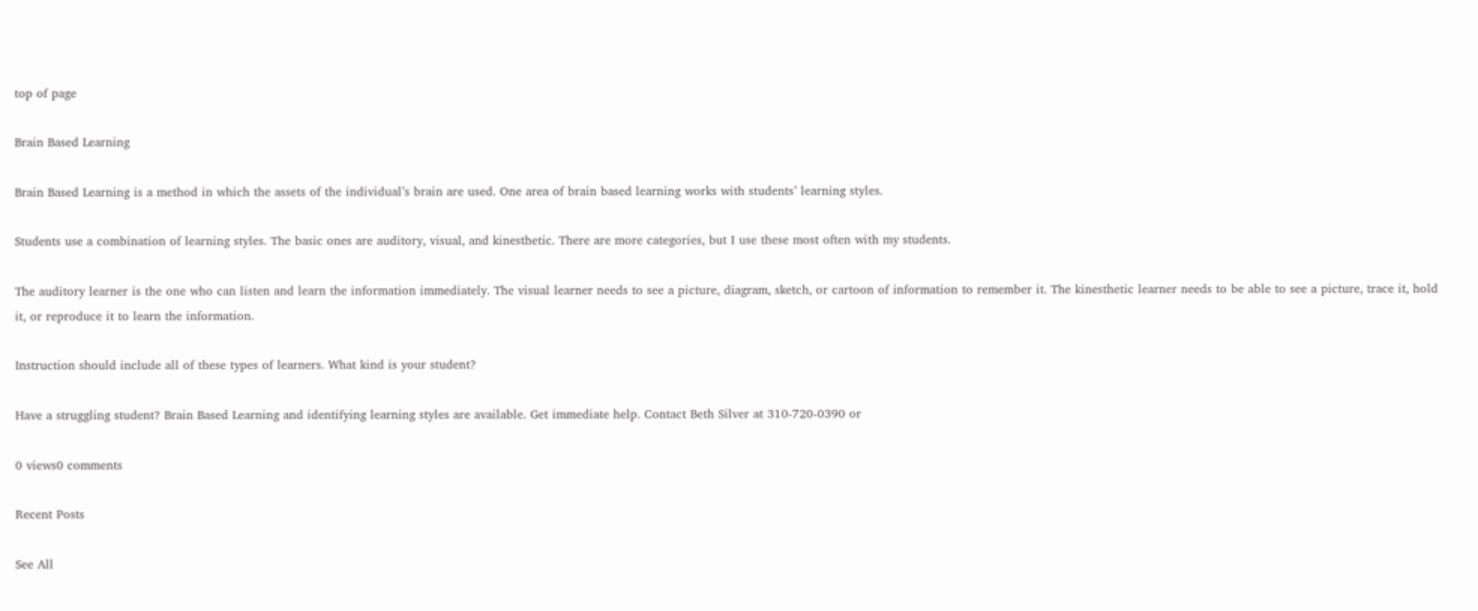top of page

Brain Based Learning

Brain Based Learning is a method in which the assets of the individual’s brain are used. One area of brain based learning works with students’ learning styles.

Students use a combination of learning styles. The basic ones are auditory, visual, and kinesthetic. There are more categories, but I use these most often with my students.

The auditory learner is the one who can listen and learn the information immediately. The visual learner needs to see a picture, diagram, sketch, or cartoon of information to remember it. The kinesthetic learner needs to be able to see a picture, trace it, hold it, or reproduce it to learn the information.

Instruction should include all of these types of learners. What kind is your student?

Have a struggling student? Brain Based Learning and identifying learning styles are available. Get immediate help. Contact Beth Silver at 310-720-0390 or

0 views0 comments

Recent Posts

See All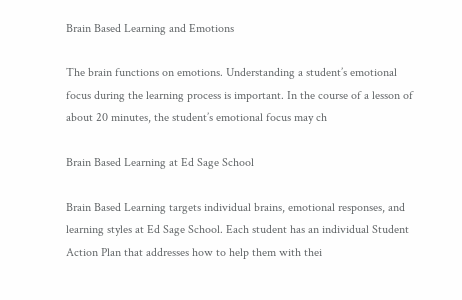Brain Based Learning and Emotions

The brain functions on emotions. Understanding a student’s emotional focus during the learning process is important. In the course of a lesson of about 20 minutes, the student’s emotional focus may ch

Brain Based Learning at Ed Sage School

Brain Based Learning targets individual brains, emotional responses, and learning styles at Ed Sage School. Each student has an individual Student Action Plan that addresses how to help them with thei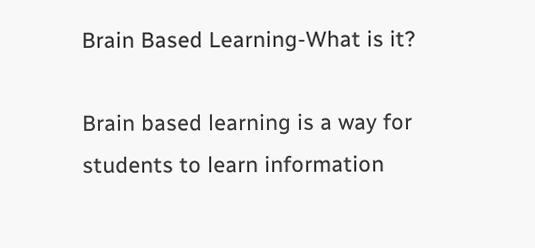Brain Based Learning-What is it?

Brain based learning is a way for students to learn information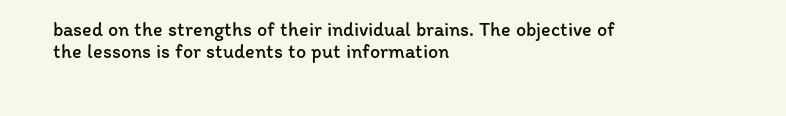based on the strengths of their individual brains. The objective of the lessons is for students to put information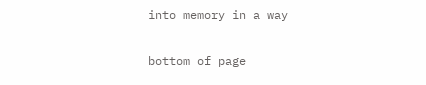into memory in a way


bottom of page